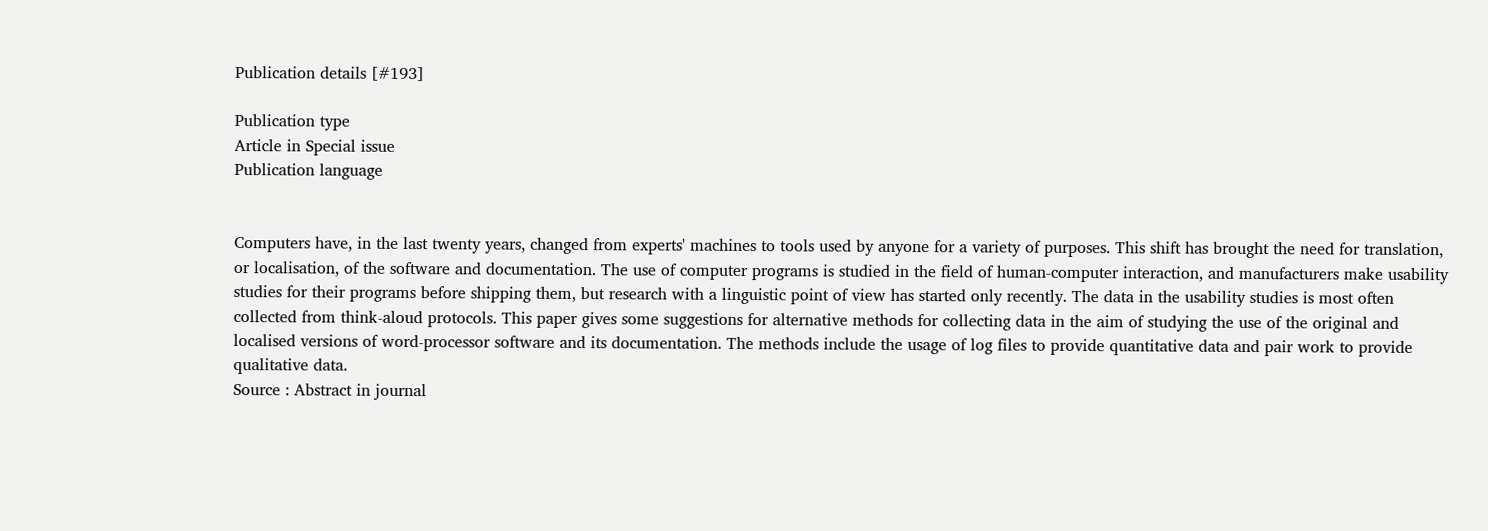Publication details [#193]

Publication type
Article in Special issue
Publication language


Computers have, in the last twenty years, changed from experts' machines to tools used by anyone for a variety of purposes. This shift has brought the need for translation, or localisation, of the software and documentation. The use of computer programs is studied in the field of human-computer interaction, and manufacturers make usability studies for their programs before shipping them, but research with a linguistic point of view has started only recently. The data in the usability studies is most often collected from think-aloud protocols. This paper gives some suggestions for alternative methods for collecting data in the aim of studying the use of the original and localised versions of word-processor software and its documentation. The methods include the usage of log files to provide quantitative data and pair work to provide qualitative data.
Source : Abstract in journal